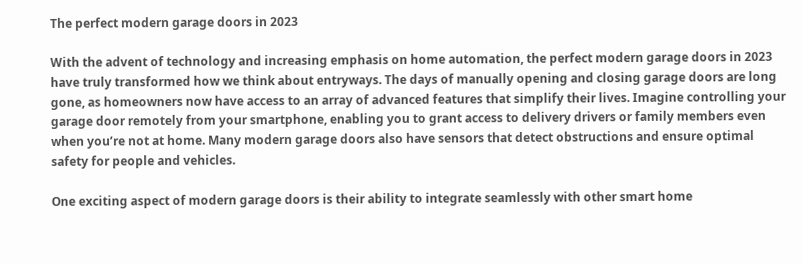The perfect modern garage doors in 2023

With the advent of technology and increasing emphasis on home automation, the perfect modern garage doors in 2023 have truly transformed how we think about entryways. The days of manually opening and closing garage doors are long gone, as homeowners now have access to an array of advanced features that simplify their lives. Imagine controlling your garage door remotely from your smartphone, enabling you to grant access to delivery drivers or family members even when you’re not at home. Many modern garage doors also have sensors that detect obstructions and ensure optimal safety for people and vehicles.

One exciting aspect of modern garage doors is their ability to integrate seamlessly with other smart home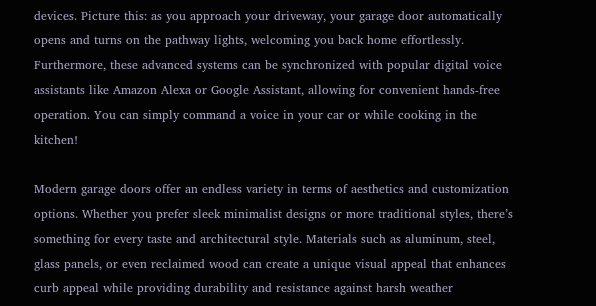devices. Picture this: as you approach your driveway, your garage door automatically opens and turns on the pathway lights, welcoming you back home effortlessly. Furthermore, these advanced systems can be synchronized with popular digital voice assistants like Amazon Alexa or Google Assistant, allowing for convenient hands-free operation. You can simply command a voice in your car or while cooking in the kitchen!

Modern garage doors offer an endless variety in terms of aesthetics and customization options. Whether you prefer sleek minimalist designs or more traditional styles, there’s something for every taste and architectural style. Materials such as aluminum, steel, glass panels, or even reclaimed wood can create a unique visual appeal that enhances curb appeal while providing durability and resistance against harsh weather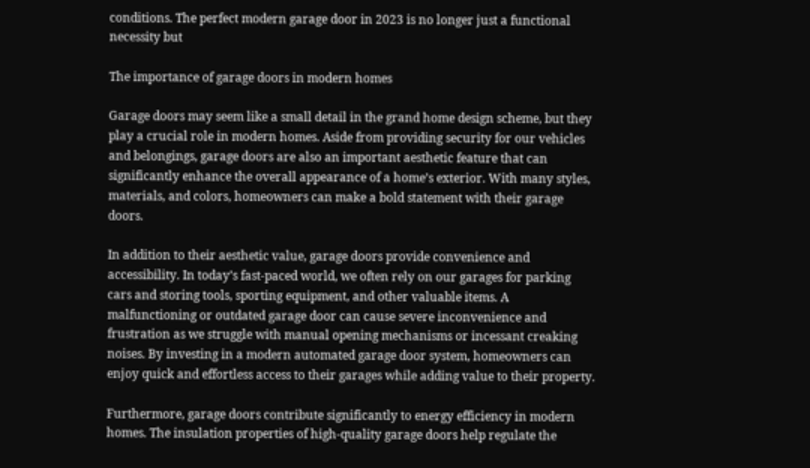conditions. The perfect modern garage door in 2023 is no longer just a functional necessity but

The importance of garage doors in modern homes

Garage doors may seem like a small detail in the grand home design scheme, but they play a crucial role in modern homes. Aside from providing security for our vehicles and belongings, garage doors are also an important aesthetic feature that can significantly enhance the overall appearance of a home’s exterior. With many styles, materials, and colors, homeowners can make a bold statement with their garage doors.

In addition to their aesthetic value, garage doors provide convenience and accessibility. In today’s fast-paced world, we often rely on our garages for parking cars and storing tools, sporting equipment, and other valuable items. A malfunctioning or outdated garage door can cause severe inconvenience and frustration as we struggle with manual opening mechanisms or incessant creaking noises. By investing in a modern automated garage door system, homeowners can enjoy quick and effortless access to their garages while adding value to their property.

Furthermore, garage doors contribute significantly to energy efficiency in modern homes. The insulation properties of high-quality garage doors help regulate the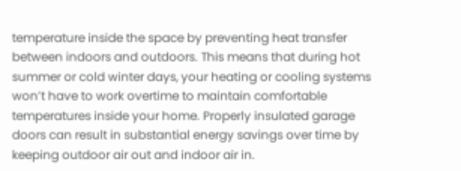temperature inside the space by preventing heat transfer between indoors and outdoors. This means that during hot summer or cold winter days, your heating or cooling systems won’t have to work overtime to maintain comfortable temperatures inside your home. Properly insulated garage doors can result in substantial energy savings over time by keeping outdoor air out and indoor air in.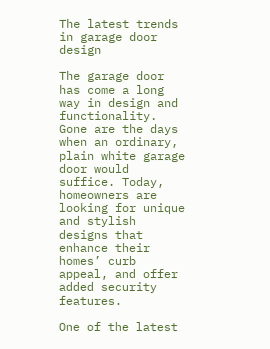The latest trends in garage door design

The garage door has come a long way in design and functionality. Gone are the days when an ordinary, plain white garage door would suffice. Today, homeowners are looking for unique and stylish designs that enhance their homes’ curb appeal, and offer added security features.

One of the latest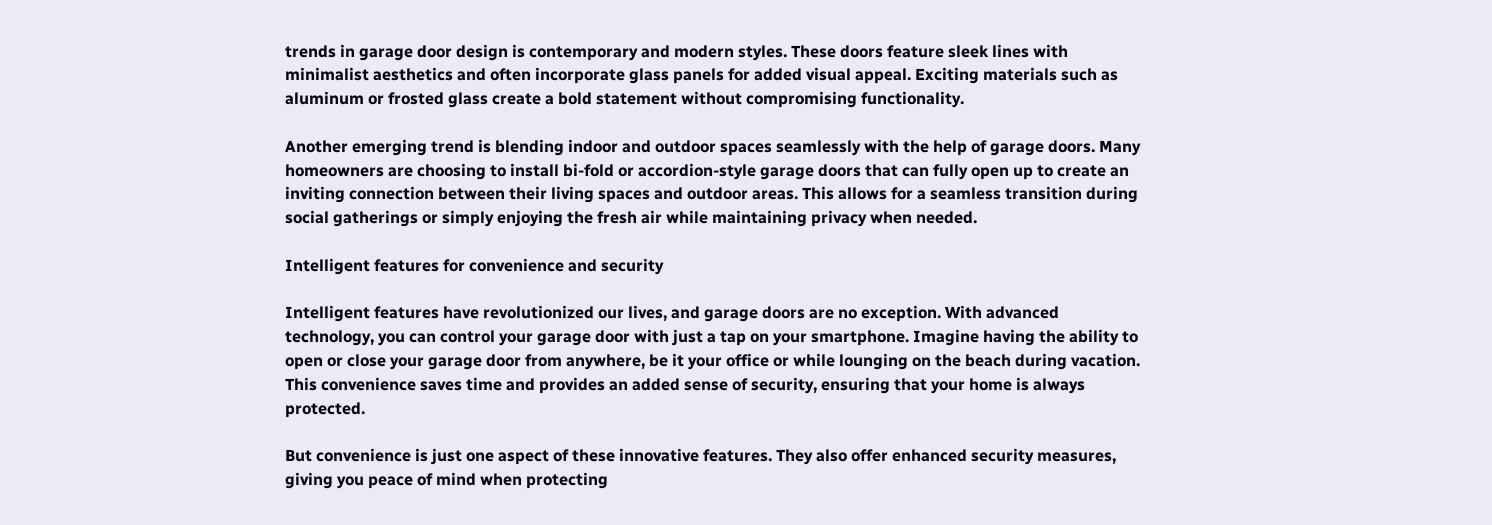trends in garage door design is contemporary and modern styles. These doors feature sleek lines with minimalist aesthetics and often incorporate glass panels for added visual appeal. Exciting materials such as aluminum or frosted glass create a bold statement without compromising functionality.

Another emerging trend is blending indoor and outdoor spaces seamlessly with the help of garage doors. Many homeowners are choosing to install bi-fold or accordion-style garage doors that can fully open up to create an inviting connection between their living spaces and outdoor areas. This allows for a seamless transition during social gatherings or simply enjoying the fresh air while maintaining privacy when needed.

Intelligent features for convenience and security

Intelligent features have revolutionized our lives, and garage doors are no exception. With advanced technology, you can control your garage door with just a tap on your smartphone. Imagine having the ability to open or close your garage door from anywhere, be it your office or while lounging on the beach during vacation. This convenience saves time and provides an added sense of security, ensuring that your home is always protected.

But convenience is just one aspect of these innovative features. They also offer enhanced security measures, giving you peace of mind when protecting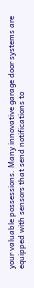your valuable possessions. Many innovative garage door systems are equipped with sensors that send notifications to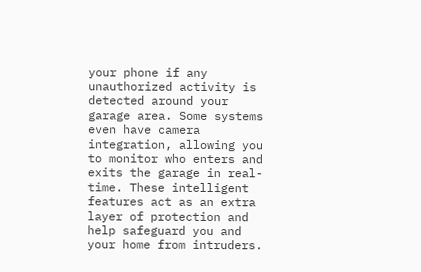your phone if any unauthorized activity is detected around your garage area. Some systems even have camera integration, allowing you to monitor who enters and exits the garage in real-time. These intelligent features act as an extra layer of protection and help safeguard you and your home from intruders.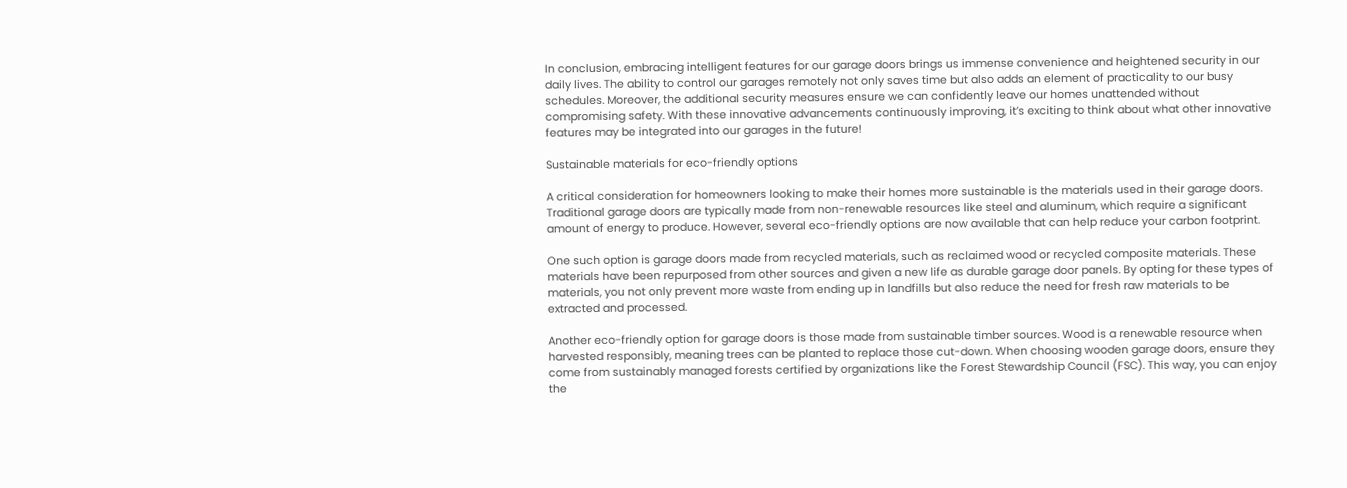In conclusion, embracing intelligent features for our garage doors brings us immense convenience and heightened security in our daily lives. The ability to control our garages remotely not only saves time but also adds an element of practicality to our busy schedules. Moreover, the additional security measures ensure we can confidently leave our homes unattended without compromising safety. With these innovative advancements continuously improving, it’s exciting to think about what other innovative features may be integrated into our garages in the future!

Sustainable materials for eco-friendly options

A critical consideration for homeowners looking to make their homes more sustainable is the materials used in their garage doors. Traditional garage doors are typically made from non-renewable resources like steel and aluminum, which require a significant amount of energy to produce. However, several eco-friendly options are now available that can help reduce your carbon footprint.

One such option is garage doors made from recycled materials, such as reclaimed wood or recycled composite materials. These materials have been repurposed from other sources and given a new life as durable garage door panels. By opting for these types of materials, you not only prevent more waste from ending up in landfills but also reduce the need for fresh raw materials to be extracted and processed.

Another eco-friendly option for garage doors is those made from sustainable timber sources. Wood is a renewable resource when harvested responsibly, meaning trees can be planted to replace those cut-down. When choosing wooden garage doors, ensure they come from sustainably managed forests certified by organizations like the Forest Stewardship Council (FSC). This way, you can enjoy the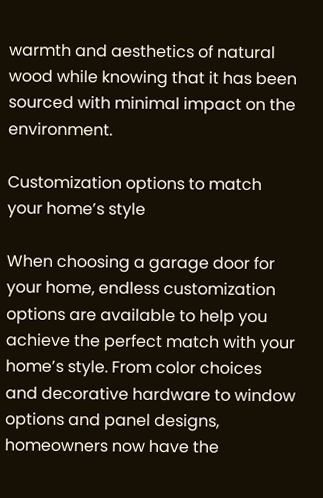warmth and aesthetics of natural wood while knowing that it has been sourced with minimal impact on the environment.

Customization options to match your home’s style

When choosing a garage door for your home, endless customization options are available to help you achieve the perfect match with your home’s style. From color choices and decorative hardware to window options and panel designs, homeowners now have the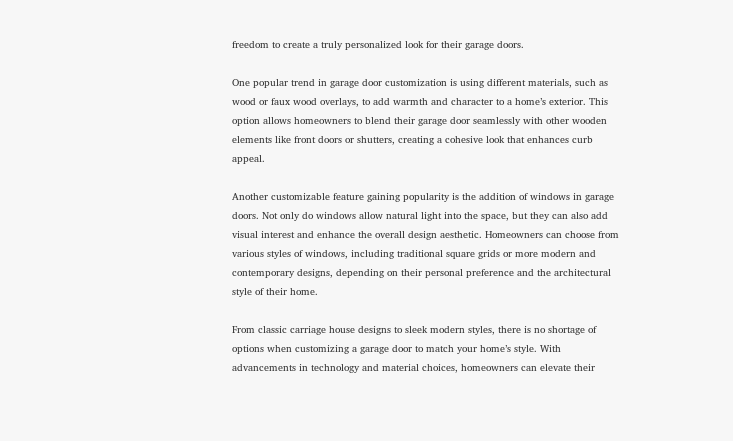freedom to create a truly personalized look for their garage doors.

One popular trend in garage door customization is using different materials, such as wood or faux wood overlays, to add warmth and character to a home’s exterior. This option allows homeowners to blend their garage door seamlessly with other wooden elements like front doors or shutters, creating a cohesive look that enhances curb appeal.

Another customizable feature gaining popularity is the addition of windows in garage doors. Not only do windows allow natural light into the space, but they can also add visual interest and enhance the overall design aesthetic. Homeowners can choose from various styles of windows, including traditional square grids or more modern and contemporary designs, depending on their personal preference and the architectural style of their home.

From classic carriage house designs to sleek modern styles, there is no shortage of options when customizing a garage door to match your home’s style. With advancements in technology and material choices, homeowners can elevate their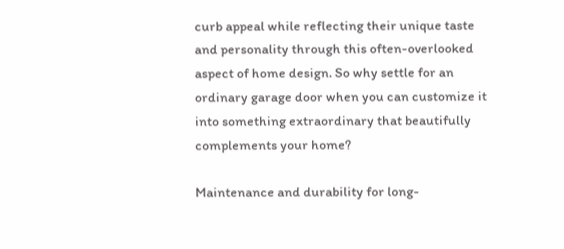curb appeal while reflecting their unique taste and personality through this often-overlooked aspect of home design. So why settle for an ordinary garage door when you can customize it into something extraordinary that beautifully complements your home?

Maintenance and durability for long-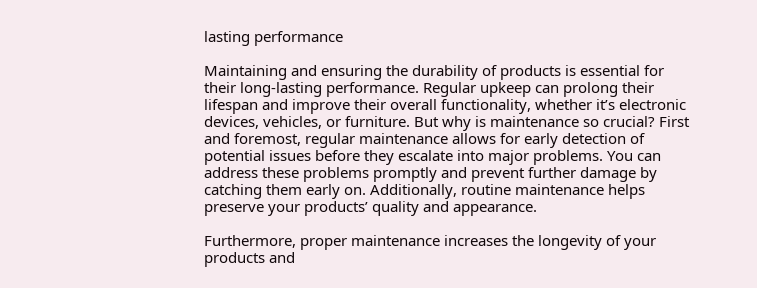lasting performance

Maintaining and ensuring the durability of products is essential for their long-lasting performance. Regular upkeep can prolong their lifespan and improve their overall functionality, whether it’s electronic devices, vehicles, or furniture. But why is maintenance so crucial? First and foremost, regular maintenance allows for early detection of potential issues before they escalate into major problems. You can address these problems promptly and prevent further damage by catching them early on. Additionally, routine maintenance helps preserve your products’ quality and appearance.

Furthermore, proper maintenance increases the longevity of your products and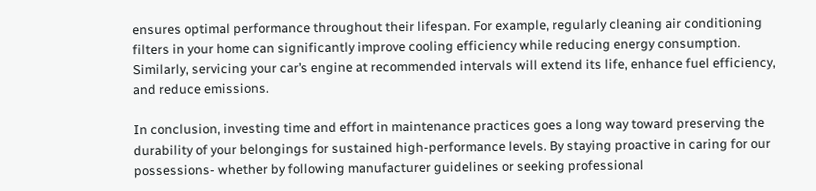ensures optimal performance throughout their lifespan. For example, regularly cleaning air conditioning filters in your home can significantly improve cooling efficiency while reducing energy consumption. Similarly, servicing your car’s engine at recommended intervals will extend its life, enhance fuel efficiency, and reduce emissions.

In conclusion, investing time and effort in maintenance practices goes a long way toward preserving the durability of your belongings for sustained high-performance levels. By staying proactive in caring for our possessions- whether by following manufacturer guidelines or seeking professional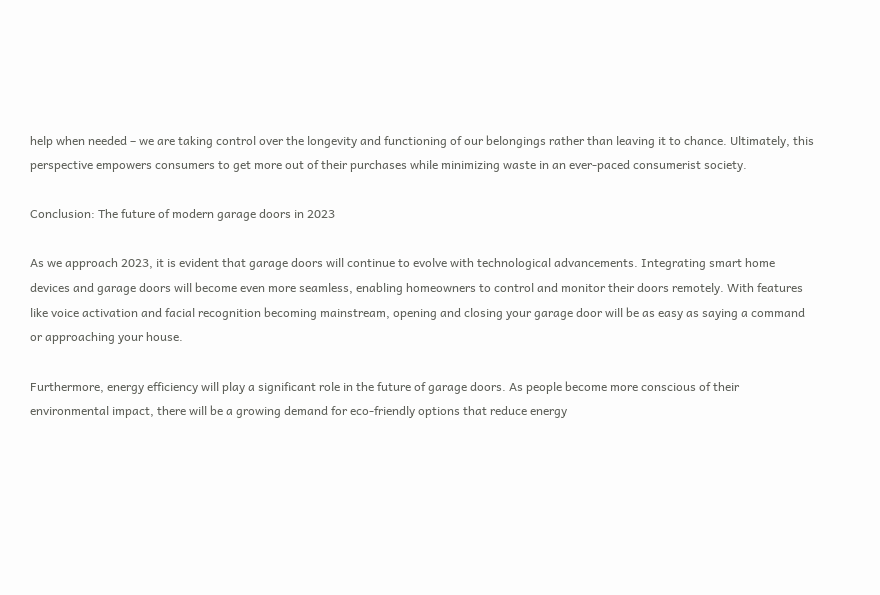help when needed – we are taking control over the longevity and functioning of our belongings rather than leaving it to chance. Ultimately, this perspective empowers consumers to get more out of their purchases while minimizing waste in an ever-paced consumerist society.

Conclusion: The future of modern garage doors in 2023

As we approach 2023, it is evident that garage doors will continue to evolve with technological advancements. Integrating smart home devices and garage doors will become even more seamless, enabling homeowners to control and monitor their doors remotely. With features like voice activation and facial recognition becoming mainstream, opening and closing your garage door will be as easy as saying a command or approaching your house.

Furthermore, energy efficiency will play a significant role in the future of garage doors. As people become more conscious of their environmental impact, there will be a growing demand for eco-friendly options that reduce energy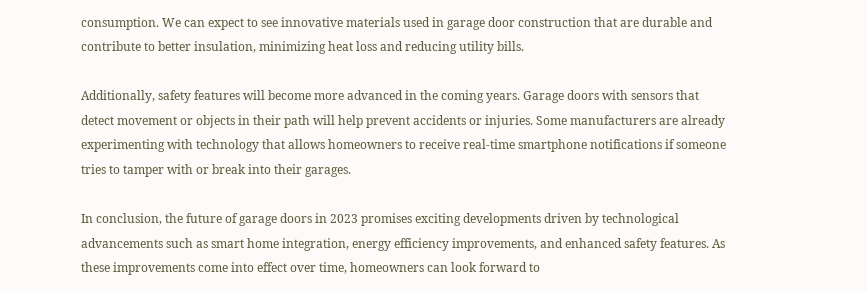consumption. We can expect to see innovative materials used in garage door construction that are durable and contribute to better insulation, minimizing heat loss and reducing utility bills.

Additionally, safety features will become more advanced in the coming years. Garage doors with sensors that detect movement or objects in their path will help prevent accidents or injuries. Some manufacturers are already experimenting with technology that allows homeowners to receive real-time smartphone notifications if someone tries to tamper with or break into their garages.

In conclusion, the future of garage doors in 2023 promises exciting developments driven by technological advancements such as smart home integration, energy efficiency improvements, and enhanced safety features. As these improvements come into effect over time, homeowners can look forward to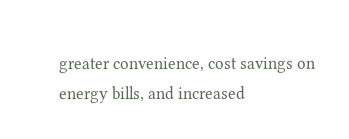greater convenience, cost savings on energy bills, and increased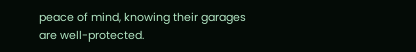peace of mind, knowing their garages are well-protected.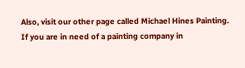Also, visit our other page called Michael Hines Painting. If you are in need of a painting company in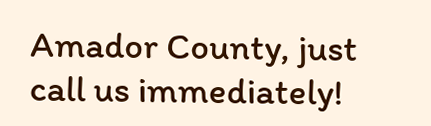Amador County, just call us immediately!